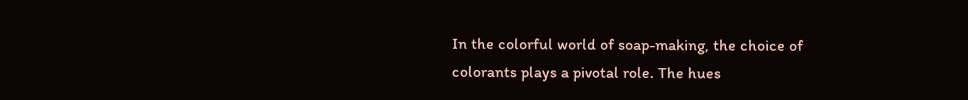In the colorful world of soap-making, the choice of colorants plays a pivotal role. The hues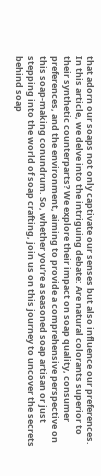that adorn our soaps not only captivate our senses but also influence our preferences. In this article, we delve into the intriguing debate: Are natural colorants superior to their synthetic counterparts? We explore their impact on soap quality, consumer preferences, and the environment, aiming to provide a comprehensive perspective on this soap-making conundrum. So, whether you’re a seasoned soap artisan or just stepping into the world of soap crafting, join us on this journey to uncover the secrets behind soap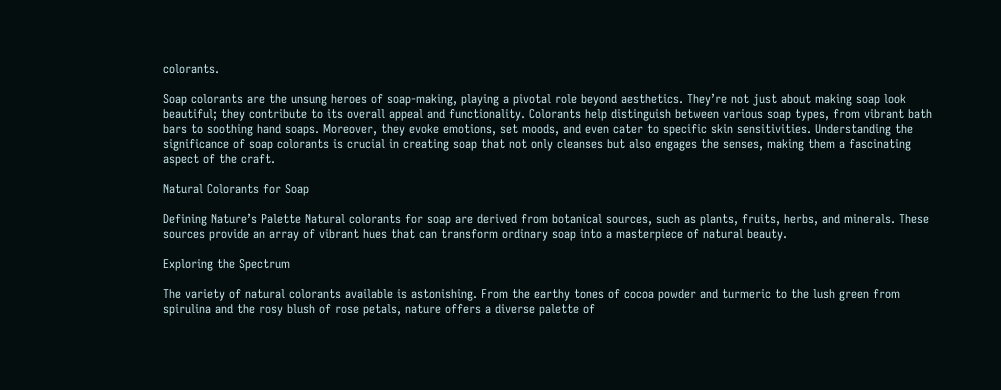colorants.

Soap colorants are the unsung heroes of soap-making, playing a pivotal role beyond aesthetics. They’re not just about making soap look beautiful; they contribute to its overall appeal and functionality. Colorants help distinguish between various soap types, from vibrant bath bars to soothing hand soaps. Moreover, they evoke emotions, set moods, and even cater to specific skin sensitivities. Understanding the significance of soap colorants is crucial in creating soap that not only cleanses but also engages the senses, making them a fascinating aspect of the craft.

Natural Colorants for Soap

Defining Nature’s Palette Natural colorants for soap are derived from botanical sources, such as plants, fruits, herbs, and minerals. These sources provide an array of vibrant hues that can transform ordinary soap into a masterpiece of natural beauty.

Exploring the Spectrum

The variety of natural colorants available is astonishing. From the earthy tones of cocoa powder and turmeric to the lush green from spirulina and the rosy blush of rose petals, nature offers a diverse palette of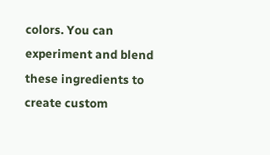colors. You can experiment and blend these ingredients to create custom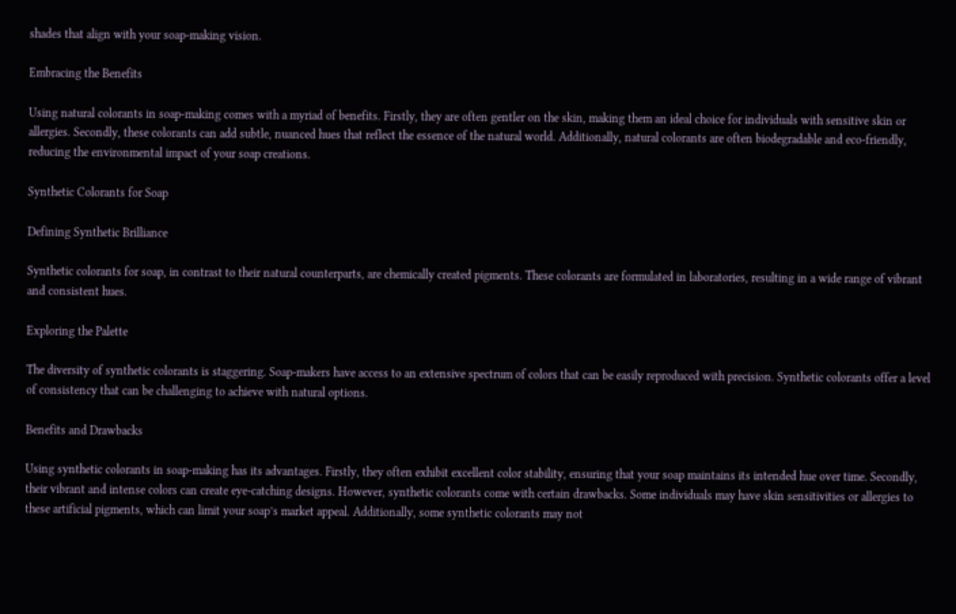shades that align with your soap-making vision.

Embracing the Benefits

Using natural colorants in soap-making comes with a myriad of benefits. Firstly, they are often gentler on the skin, making them an ideal choice for individuals with sensitive skin or allergies. Secondly, these colorants can add subtle, nuanced hues that reflect the essence of the natural world. Additionally, natural colorants are often biodegradable and eco-friendly, reducing the environmental impact of your soap creations.

Synthetic Colorants for Soap

Defining Synthetic Brilliance

Synthetic colorants for soap, in contrast to their natural counterparts, are chemically created pigments. These colorants are formulated in laboratories, resulting in a wide range of vibrant and consistent hues.

Exploring the Palette

The diversity of synthetic colorants is staggering. Soap-makers have access to an extensive spectrum of colors that can be easily reproduced with precision. Synthetic colorants offer a level of consistency that can be challenging to achieve with natural options.

Benefits and Drawbacks

Using synthetic colorants in soap-making has its advantages. Firstly, they often exhibit excellent color stability, ensuring that your soap maintains its intended hue over time. Secondly, their vibrant and intense colors can create eye-catching designs. However, synthetic colorants come with certain drawbacks. Some individuals may have skin sensitivities or allergies to these artificial pigments, which can limit your soap’s market appeal. Additionally, some synthetic colorants may not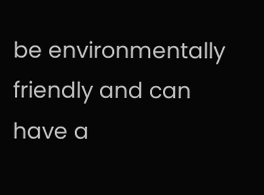be environmentally friendly and can have a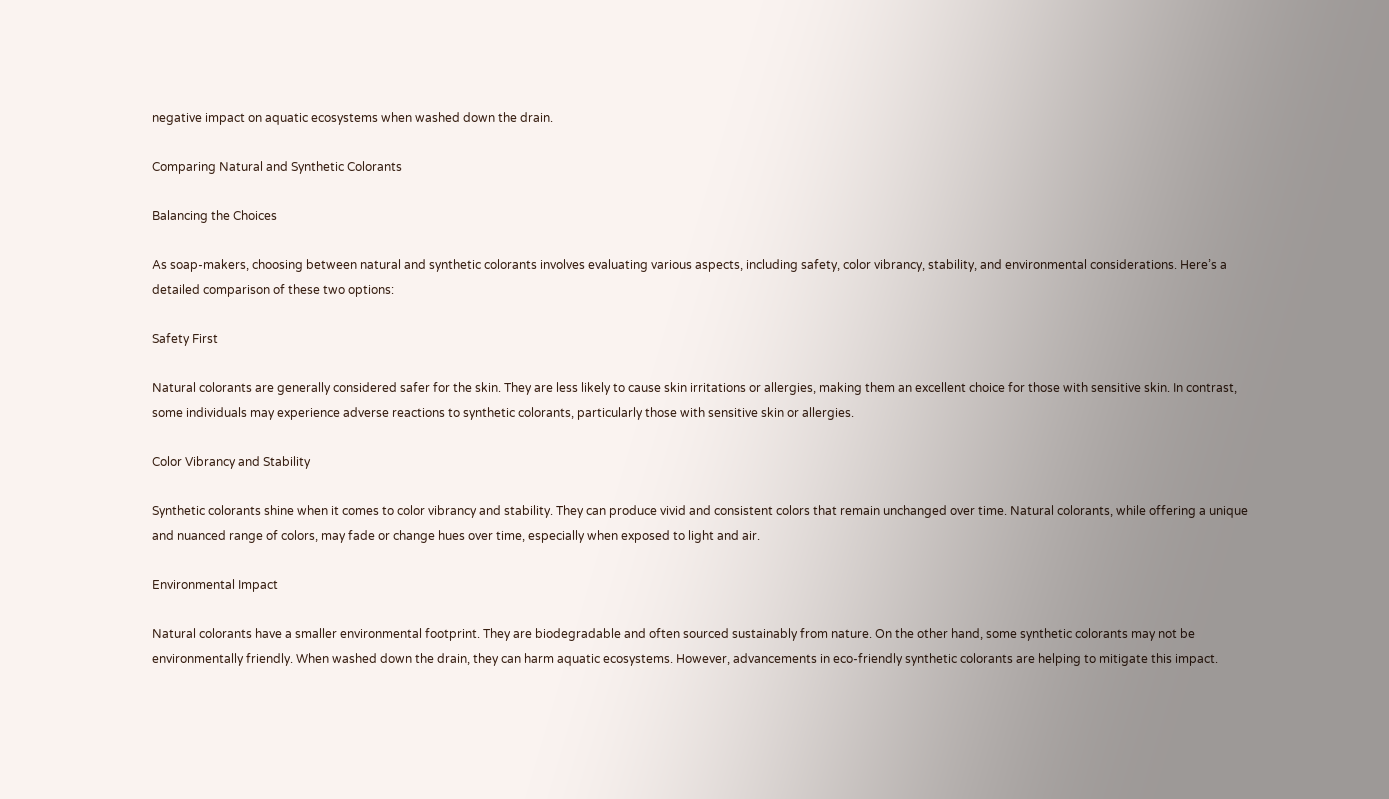negative impact on aquatic ecosystems when washed down the drain.

Comparing Natural and Synthetic Colorants

Balancing the Choices

As soap-makers, choosing between natural and synthetic colorants involves evaluating various aspects, including safety, color vibrancy, stability, and environmental considerations. Here’s a detailed comparison of these two options:

Safety First

Natural colorants are generally considered safer for the skin. They are less likely to cause skin irritations or allergies, making them an excellent choice for those with sensitive skin. In contrast, some individuals may experience adverse reactions to synthetic colorants, particularly those with sensitive skin or allergies.

Color Vibrancy and Stability

Synthetic colorants shine when it comes to color vibrancy and stability. They can produce vivid and consistent colors that remain unchanged over time. Natural colorants, while offering a unique and nuanced range of colors, may fade or change hues over time, especially when exposed to light and air.

Environmental Impact

Natural colorants have a smaller environmental footprint. They are biodegradable and often sourced sustainably from nature. On the other hand, some synthetic colorants may not be environmentally friendly. When washed down the drain, they can harm aquatic ecosystems. However, advancements in eco-friendly synthetic colorants are helping to mitigate this impact.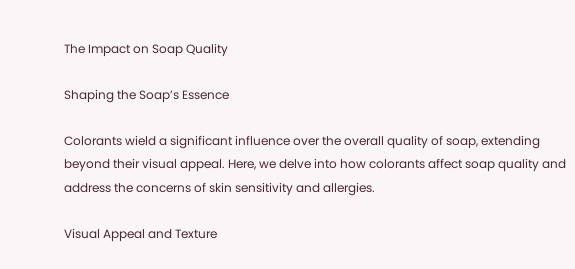The Impact on Soap Quality

Shaping the Soap’s Essence

Colorants wield a significant influence over the overall quality of soap, extending beyond their visual appeal. Here, we delve into how colorants affect soap quality and address the concerns of skin sensitivity and allergies.

Visual Appeal and Texture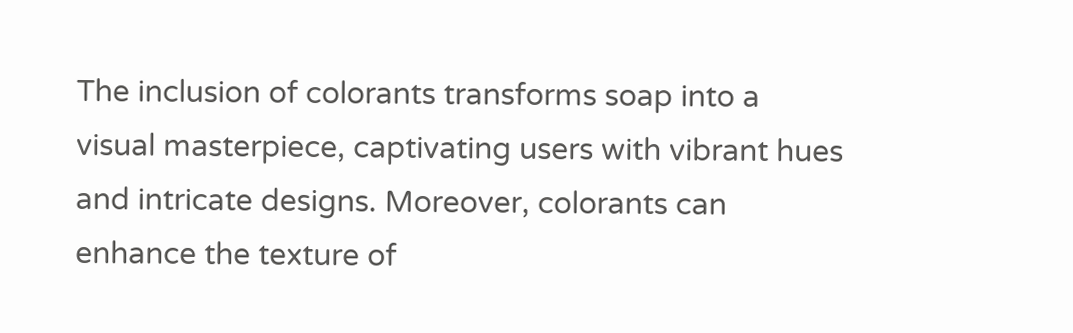The inclusion of colorants transforms soap into a visual masterpiece, captivating users with vibrant hues and intricate designs. Moreover, colorants can enhance the texture of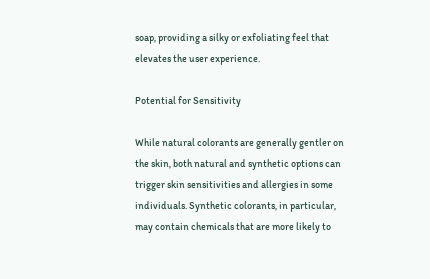soap, providing a silky or exfoliating feel that elevates the user experience.

Potential for Sensitivity

While natural colorants are generally gentler on the skin, both natural and synthetic options can trigger skin sensitivities and allergies in some individuals. Synthetic colorants, in particular, may contain chemicals that are more likely to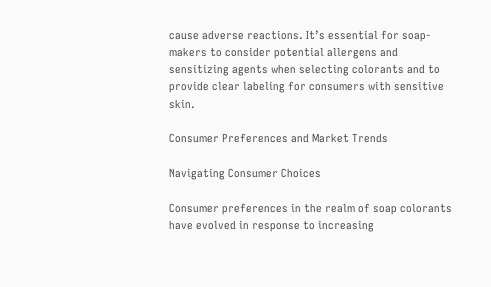cause adverse reactions. It’s essential for soap-makers to consider potential allergens and sensitizing agents when selecting colorants and to provide clear labeling for consumers with sensitive skin.

Consumer Preferences and Market Trends

Navigating Consumer Choices

Consumer preferences in the realm of soap colorants have evolved in response to increasing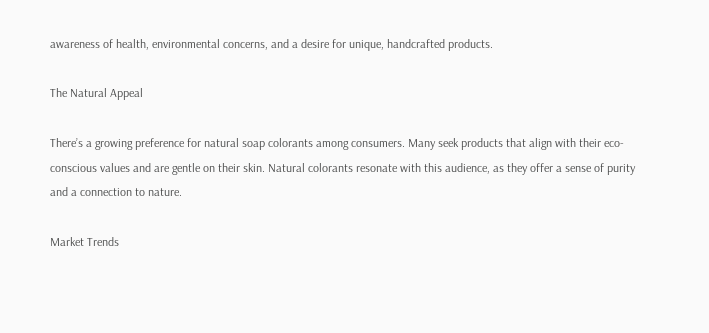awareness of health, environmental concerns, and a desire for unique, handcrafted products.

The Natural Appeal

There’s a growing preference for natural soap colorants among consumers. Many seek products that align with their eco-conscious values and are gentle on their skin. Natural colorants resonate with this audience, as they offer a sense of purity and a connection to nature.

Market Trends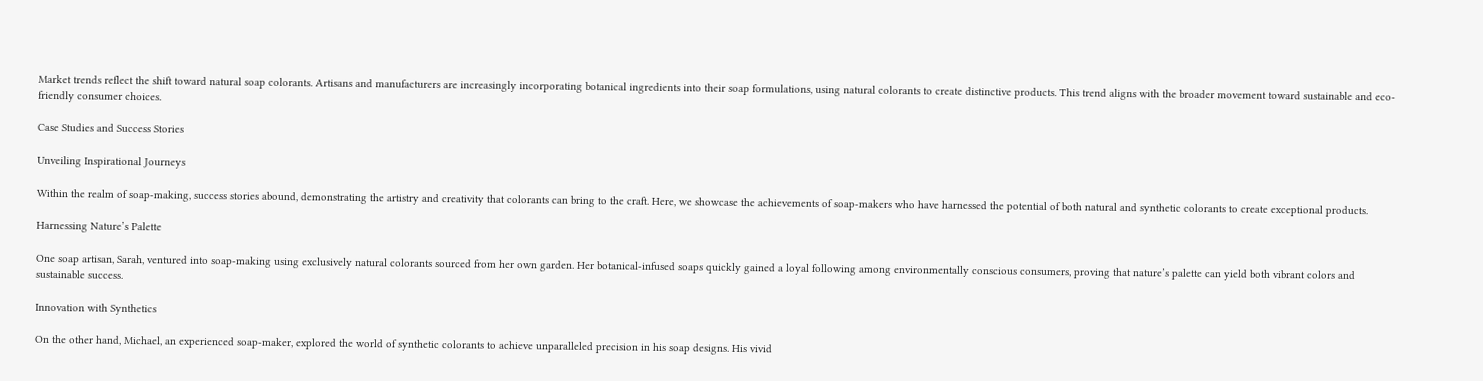Market trends reflect the shift toward natural soap colorants. Artisans and manufacturers are increasingly incorporating botanical ingredients into their soap formulations, using natural colorants to create distinctive products. This trend aligns with the broader movement toward sustainable and eco-friendly consumer choices.

Case Studies and Success Stories

Unveiling Inspirational Journeys

Within the realm of soap-making, success stories abound, demonstrating the artistry and creativity that colorants can bring to the craft. Here, we showcase the achievements of soap-makers who have harnessed the potential of both natural and synthetic colorants to create exceptional products.

Harnessing Nature’s Palette

One soap artisan, Sarah, ventured into soap-making using exclusively natural colorants sourced from her own garden. Her botanical-infused soaps quickly gained a loyal following among environmentally conscious consumers, proving that nature’s palette can yield both vibrant colors and sustainable success.

Innovation with Synthetics

On the other hand, Michael, an experienced soap-maker, explored the world of synthetic colorants to achieve unparalleled precision in his soap designs. His vivid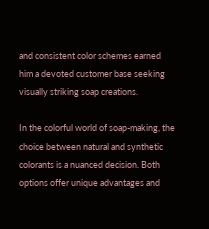and consistent color schemes earned him a devoted customer base seeking visually striking soap creations.

In the colorful world of soap-making, the choice between natural and synthetic colorants is a nuanced decision. Both options offer unique advantages and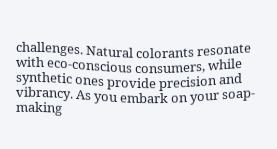challenges. Natural colorants resonate with eco-conscious consumers, while synthetic ones provide precision and vibrancy. As you embark on your soap-making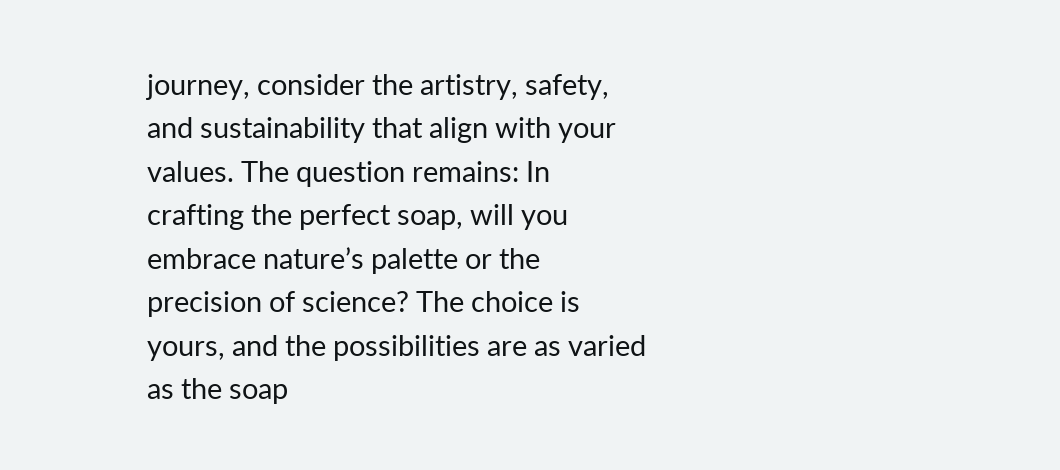journey, consider the artistry, safety, and sustainability that align with your values. The question remains: In crafting the perfect soap, will you embrace nature’s palette or the precision of science? The choice is yours, and the possibilities are as varied as the soap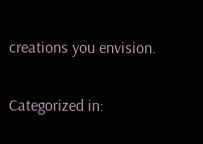creations you envision.

Categorized in: